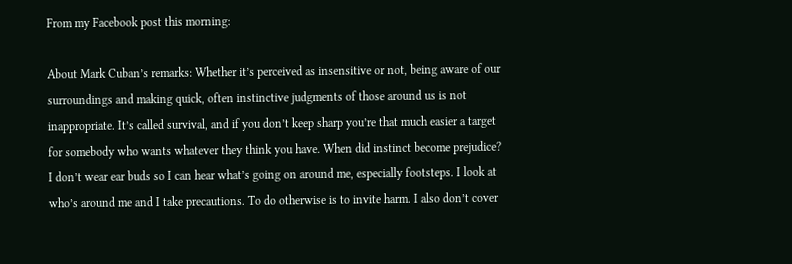From my Facebook post this morning:

About Mark Cuban’s remarks: Whether it’s perceived as insensitive or not, being aware of our surroundings and making quick, often instinctive judgments of those around us is not inappropriate. It’s called survival, and if you don’t keep sharp you’re that much easier a target for somebody who wants whatever they think you have. When did instinct become prejudice? I don’t wear ear buds so I can hear what’s going on around me, especially footsteps. I look at who’s around me and I take precautions. To do otherwise is to invite harm. I also don’t cover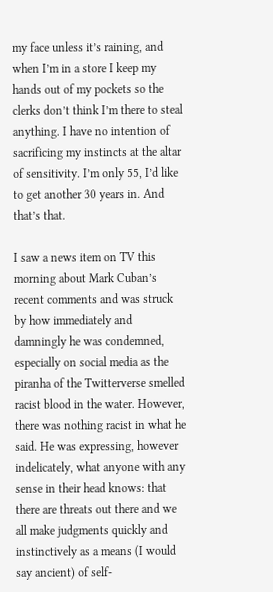my face unless it’s raining, and when I’m in a store I keep my hands out of my pockets so the clerks don’t think I’m there to steal anything. I have no intention of sacrificing my instincts at the altar of sensitivity. I’m only 55, I’d like to get another 30 years in. And that’s that.

I saw a news item on TV this morning about Mark Cuban’s recent comments and was struck by how immediately and damningly he was condemned, especially on social media as the piranha of the Twitterverse smelled racist blood in the water. However, there was nothing racist in what he said. He was expressing, however indelicately, what anyone with any sense in their head knows: that there are threats out there and we all make judgments quickly and instinctively as a means (I would say ancient) of self-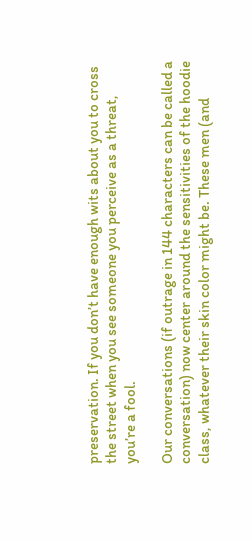preservation. If you don’t have enough wits about you to cross the street when you see someone you perceive as a threat, you’re a fool.

Our conversations (if outrage in 144 characters can be called a conversation) now center around the sensitivities of the hoodie class, whatever their skin color might be. These men (and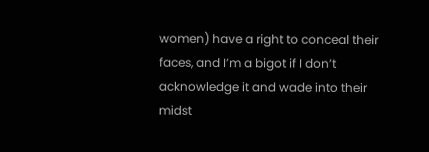women) have a right to conceal their faces, and I’m a bigot if I don’t acknowledge it and wade into their midst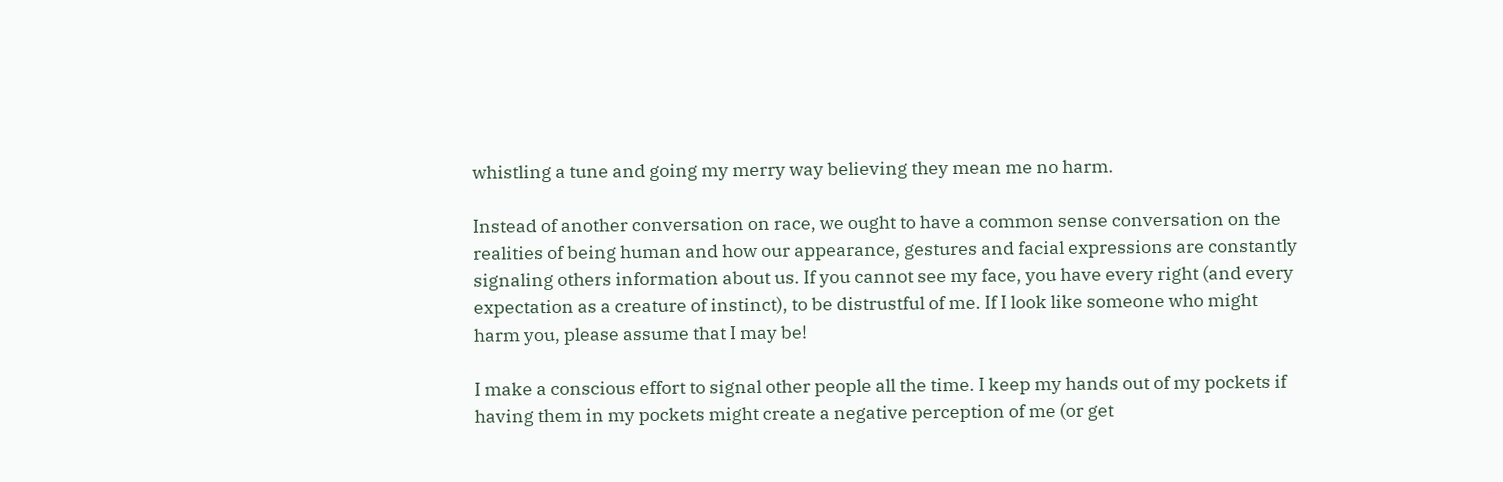whistling a tune and going my merry way believing they mean me no harm.

Instead of another conversation on race, we ought to have a common sense conversation on the realities of being human and how our appearance, gestures and facial expressions are constantly signaling others information about us. If you cannot see my face, you have every right (and every expectation as a creature of instinct), to be distrustful of me. If I look like someone who might harm you, please assume that I may be!

I make a conscious effort to signal other people all the time. I keep my hands out of my pockets if having them in my pockets might create a negative perception of me (or get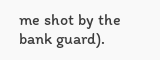me shot by the bank guard).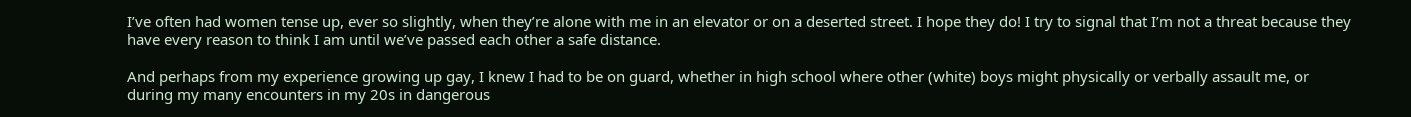I’ve often had women tense up, ever so slightly, when they’re alone with me in an elevator or on a deserted street. I hope they do! I try to signal that I’m not a threat because they have every reason to think I am until we’ve passed each other a safe distance.

And perhaps from my experience growing up gay, I knew I had to be on guard, whether in high school where other (white) boys might physically or verbally assault me, or during my many encounters in my 20s in dangerous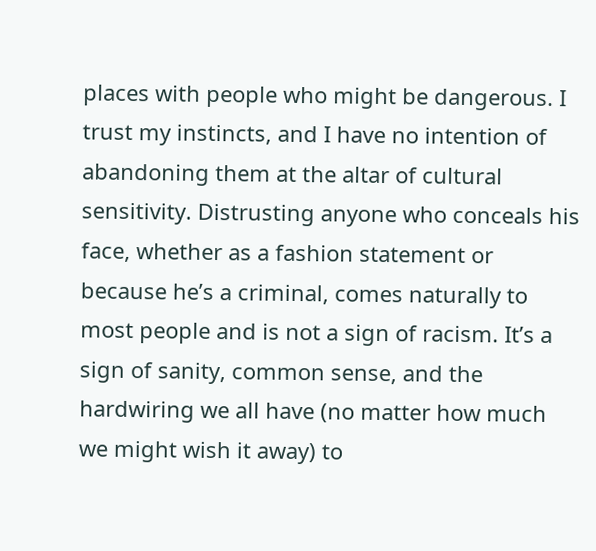places with people who might be dangerous. I trust my instincts, and I have no intention of abandoning them at the altar of cultural sensitivity. Distrusting anyone who conceals his face, whether as a fashion statement or because he’s a criminal, comes naturally to most people and is not a sign of racism. It’s a sign of sanity, common sense, and the hardwiring we all have (no matter how much we might wish it away) to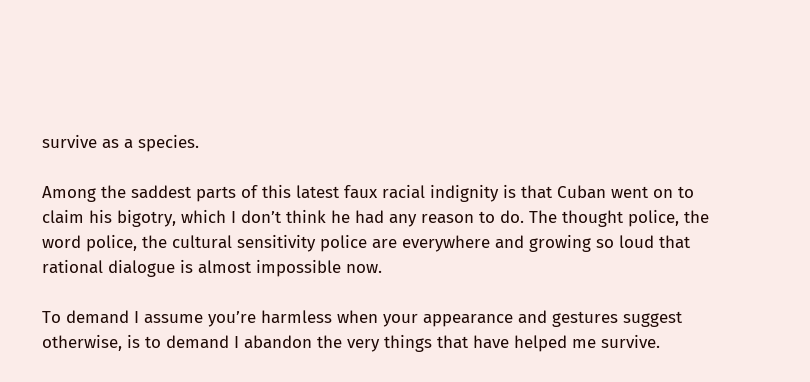survive as a species.

Among the saddest parts of this latest faux racial indignity is that Cuban went on to claim his bigotry, which I don’t think he had any reason to do. The thought police, the word police, the cultural sensitivity police are everywhere and growing so loud that rational dialogue is almost impossible now.

To demand I assume you’re harmless when your appearance and gestures suggest otherwise, is to demand I abandon the very things that have helped me survive.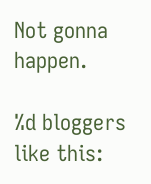Not gonna happen.

%d bloggers like this: